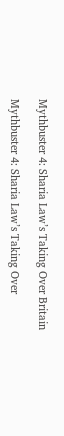Mythbuster 4: Sharia Law’s Taking Over Britain

Mythbuster 4: Sharia Law’s Taking Over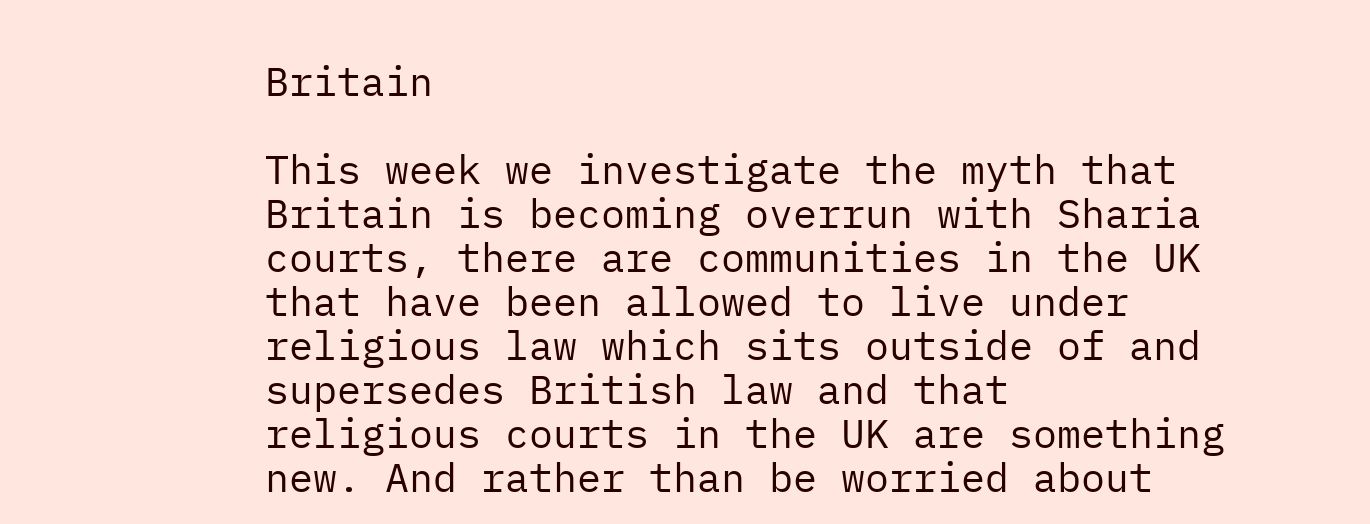Britain

This week we investigate the myth that Britain is becoming overrun with Sharia courts, there are communities in the UK that have been allowed to live under religious law which sits outside of and supersedes British law and that religious courts in the UK are something new. And rather than be worried about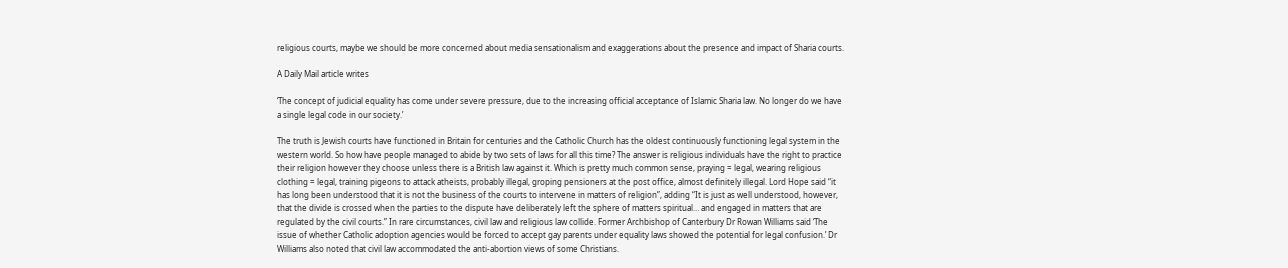religious courts, maybe we should be more concerned about media sensationalism and exaggerations about the presence and impact of Sharia courts.

A Daily Mail article writes

‘The concept of judicial equality has come under severe pressure, due to the increasing official acceptance of Islamic Sharia law. No longer do we have a single legal code in our society.’

The truth is Jewish courts have functioned in Britain for centuries and the Catholic Church has the oldest continuously functioning legal system in the western world. So how have people managed to abide by two sets of laws for all this time? The answer is religious individuals have the right to practice their religion however they choose unless there is a British law against it. Which is pretty much common sense, praying = legal, wearing religious clothing = legal, training pigeons to attack atheists, probably illegal, groping pensioners at the post office, almost definitely illegal. Lord Hope said “it has long been understood that it is not the business of the courts to intervene in matters of religion”, adding “It is just as well understood, however, that the divide is crossed when the parties to the dispute have deliberately left the sphere of matters spiritual… and engaged in matters that are regulated by the civil courts.” In rare circumstances, civil law and religious law collide. Former Archbishop of Canterbury Dr Rowan Williams said ‘The issue of whether Catholic adoption agencies would be forced to accept gay parents under equality laws showed the potential for legal confusion.’ Dr Williams also noted that civil law accommodated the anti-abortion views of some Christians.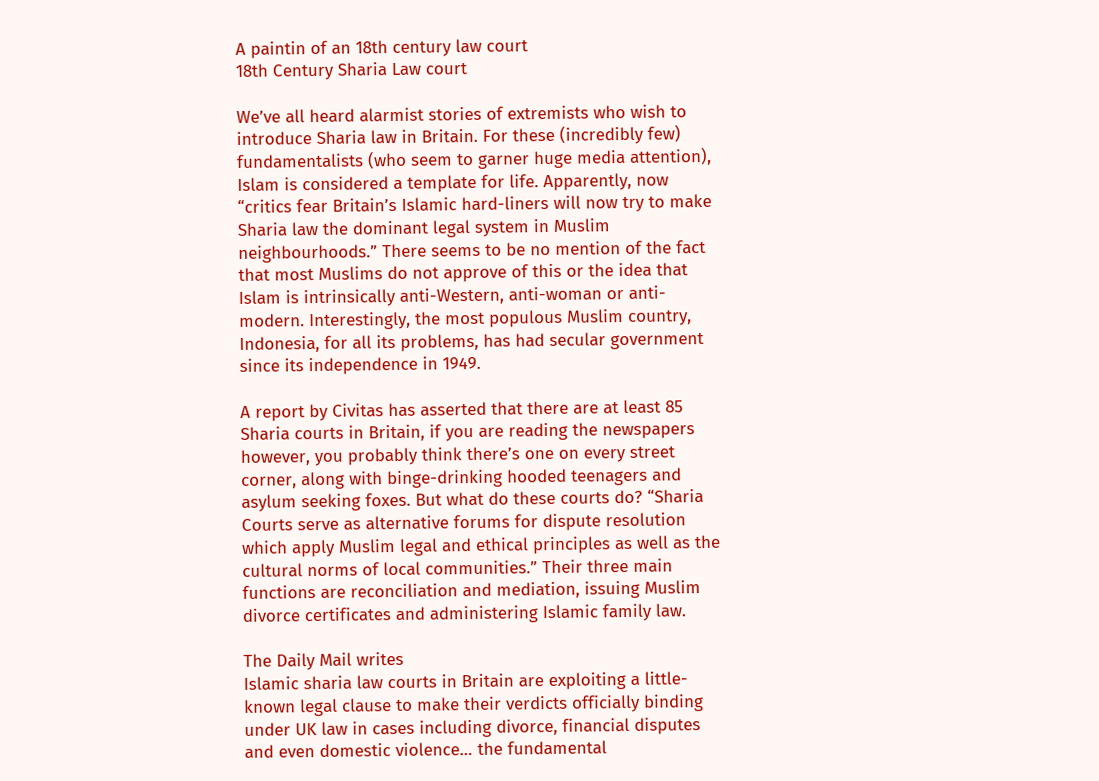A paintin of an 18th century law court
18th Century Sharia Law court

We’ve all heard alarmist stories of extremists who wish to introduce Sharia law in Britain. For these (incredibly few) fundamentalists (who seem to garner huge media attention), Islam is considered a template for life. Apparently, now “critics fear Britain’s Islamic hard-liners will now try to make Sharia law the dominant legal system in Muslim neighbourhoods.” There seems to be no mention of the fact that most Muslims do not approve of this or the idea that Islam is intrinsically anti-Western, anti-woman or anti-modern. Interestingly, the most populous Muslim country, Indonesia, for all its problems, has had secular government since its independence in 1949.

A report by Civitas has asserted that there are at least 85 Sharia courts in Britain, if you are reading the newspapers however, you probably think there’s one on every street corner, along with binge-drinking hooded teenagers and asylum seeking foxes. But what do these courts do? “Sharia Courts serve as alternative forums for dispute resolution which apply Muslim legal and ethical principles as well as the cultural norms of local communities.” Their three main functions are reconciliation and mediation, issuing Muslim divorce certificates and administering Islamic family law.

The Daily Mail writes
Islamic sharia law courts in Britain are exploiting a little-known legal clause to make their verdicts officially binding under UK law in cases including divorce, financial disputes and even domestic violence… the fundamental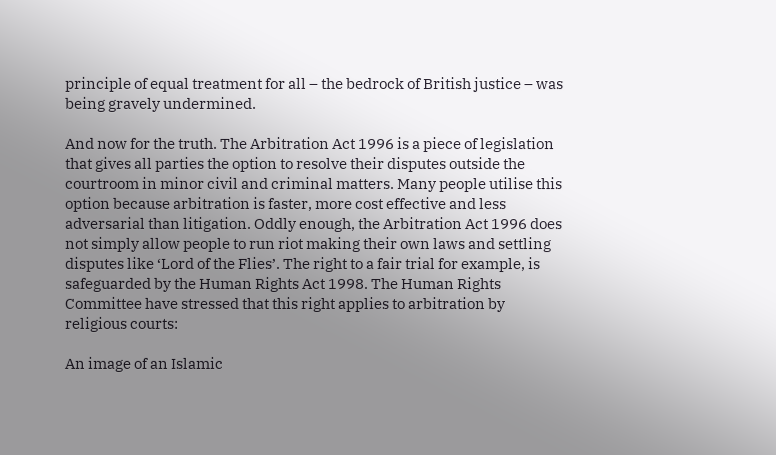principle of equal treatment for all – the bedrock of British justice – was being gravely undermined.

And now for the truth. The Arbitration Act 1996 is a piece of legislation that gives all parties the option to resolve their disputes outside the courtroom in minor civil and criminal matters. Many people utilise this option because arbitration is faster, more cost effective and less adversarial than litigation. Oddly enough, the Arbitration Act 1996 does not simply allow people to run riot making their own laws and settling disputes like ‘Lord of the Flies’. The right to a fair trial for example, is safeguarded by the Human Rights Act 1998. The Human Rights Committee have stressed that this right applies to arbitration by religious courts:

An image of an Islamic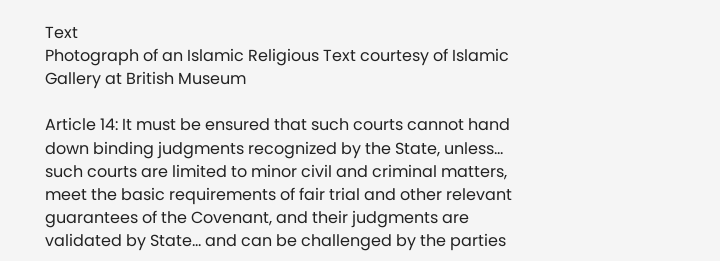Text
Photograph of an Islamic Religious Text courtesy of Islamic Gallery at British Museum

Article 14: It must be ensured that such courts cannot hand down binding judgments recognized by the State, unless… such courts are limited to minor civil and criminal matters, meet the basic requirements of fair trial and other relevant guarantees of the Covenant, and their judgments are validated by State… and can be challenged by the parties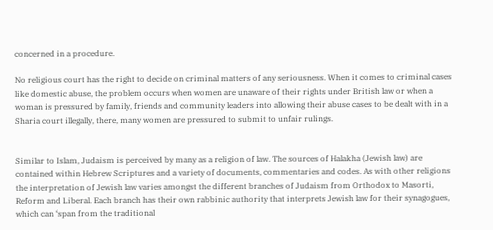concerned in a procedure.

No religious court has the right to decide on criminal matters of any seriousness. When it comes to criminal cases like domestic abuse, the problem occurs when women are unaware of their rights under British law or when a woman is pressured by family, friends and community leaders into allowing their abuse cases to be dealt with in a Sharia court illegally, there, many women are pressured to submit to unfair rulings.


Similar to Islam, Judaism is perceived by many as a religion of law. The sources of Halakha (Jewish law) are contained within Hebrew Scriptures and a variety of documents, commentaries and codes. As with other religions the interpretation of Jewish law varies amongst the different branches of Judaism from Orthodox to Masorti, Reform and Liberal. Each branch has their own rabbinic authority that interprets Jewish law for their synagogues, which can ‘span from the traditional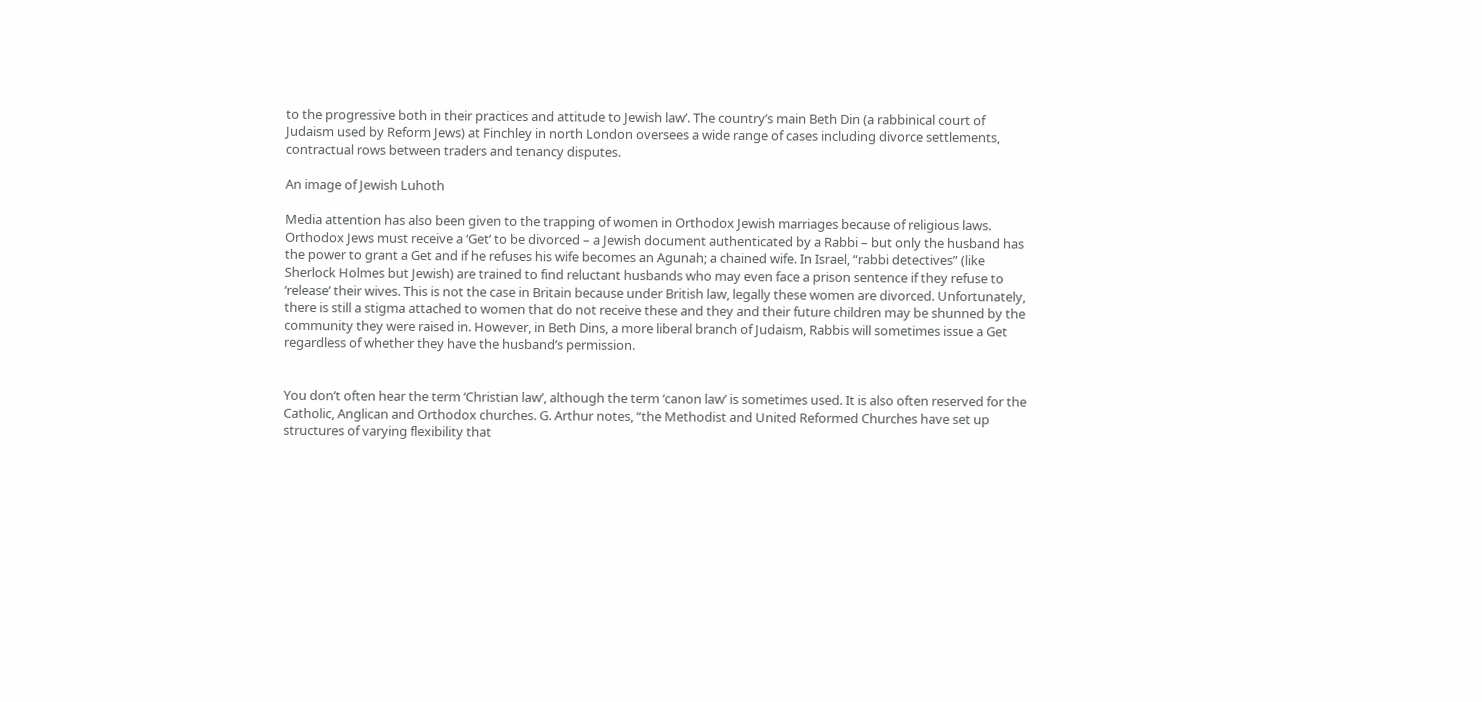to the progressive both in their practices and attitude to Jewish law’. The country’s main Beth Din (a rabbinical court of Judaism used by Reform Jews) at Finchley in north London oversees a wide range of cases including divorce settlements, contractual rows between traders and tenancy disputes.

An image of Jewish Luhoth

Media attention has also been given to the trapping of women in Orthodox Jewish marriages because of religious laws. Orthodox Jews must receive a ‘Get’ to be divorced – a Jewish document authenticated by a Rabbi – but only the husband has the power to grant a Get and if he refuses his wife becomes an Agunah; a chained wife. In Israel, “rabbi detectives” (like Sherlock Holmes but Jewish) are trained to find reluctant husbands who may even face a prison sentence if they refuse to ‘release’ their wives. This is not the case in Britain because under British law, legally these women are divorced. Unfortunately, there is still a stigma attached to women that do not receive these and they and their future children may be shunned by the community they were raised in. However, in Beth Dins, a more liberal branch of Judaism, Rabbis will sometimes issue a Get regardless of whether they have the husband’s permission.


You don’t often hear the term ‘Christian law’, although the term ‘canon law’ is sometimes used. It is also often reserved for the Catholic, Anglican and Orthodox churches. G. Arthur notes, “the Methodist and United Reformed Churches have set up structures of varying flexibility that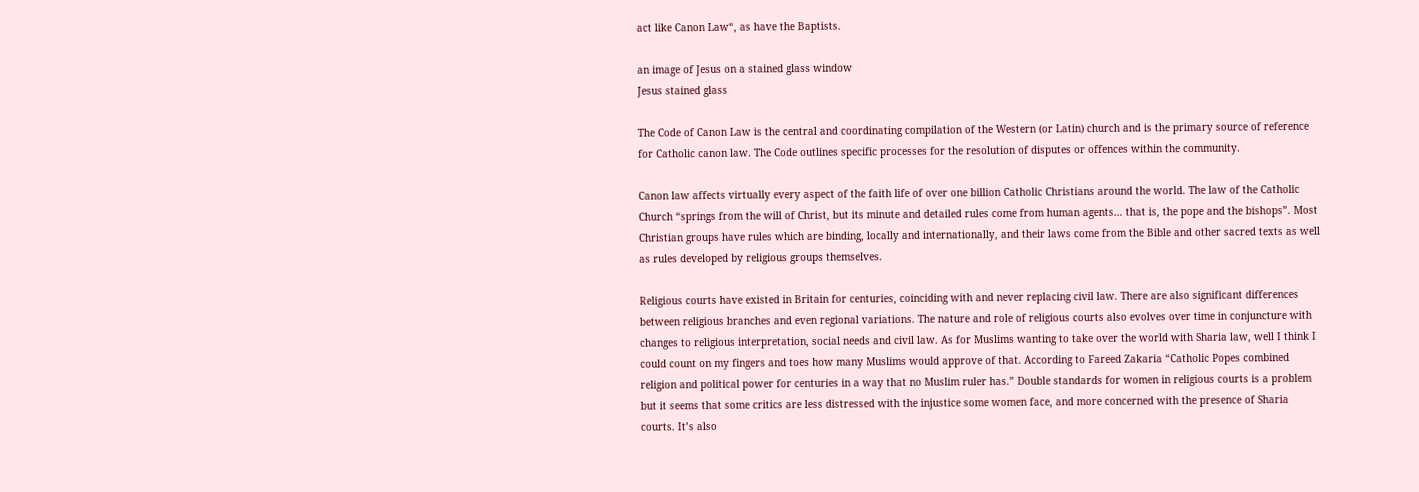act like Canon Law“, as have the Baptists.

an image of Jesus on a stained glass window
Jesus stained glass

The Code of Canon Law is the central and coordinating compilation of the Western (or Latin) church and is the primary source of reference for Catholic canon law. The Code outlines specific processes for the resolution of disputes or offences within the community.

Canon law affects virtually every aspect of the faith life of over one billion Catholic Christians around the world. The law of the Catholic Church “springs from the will of Christ, but its minute and detailed rules come from human agents… that is, the pope and the bishops”. Most Christian groups have rules which are binding, locally and internationally, and their laws come from the Bible and other sacred texts as well as rules developed by religious groups themselves.

Religious courts have existed in Britain for centuries, coinciding with and never replacing civil law. There are also significant differences between religious branches and even regional variations. The nature and role of religious courts also evolves over time in conjuncture with changes to religious interpretation, social needs and civil law. As for Muslims wanting to take over the world with Sharia law, well I think I could count on my fingers and toes how many Muslims would approve of that. According to Fareed Zakaria “Catholic Popes combined religion and political power for centuries in a way that no Muslim ruler has.” Double standards for women in religious courts is a problem but it seems that some critics are less distressed with the injustice some women face, and more concerned with the presence of Sharia courts. It’s also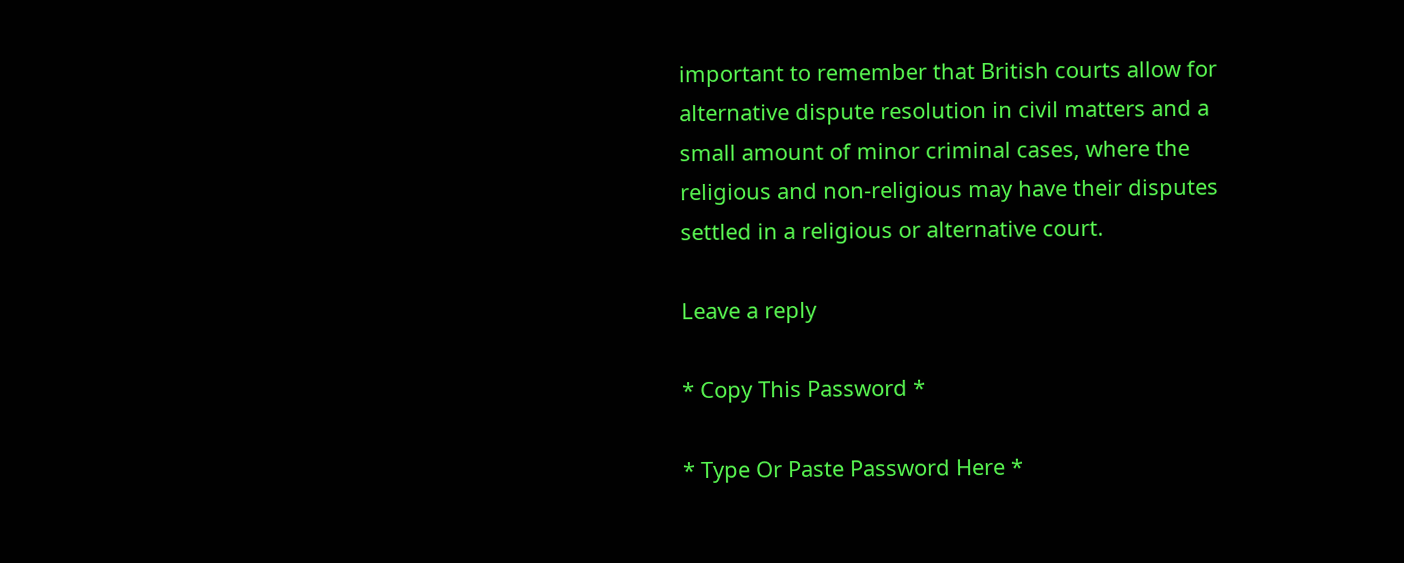important to remember that British courts allow for alternative dispute resolution in civil matters and a small amount of minor criminal cases, where the religious and non-religious may have their disputes settled in a religious or alternative court.

Leave a reply

* Copy This Password *

* Type Or Paste Password Here *